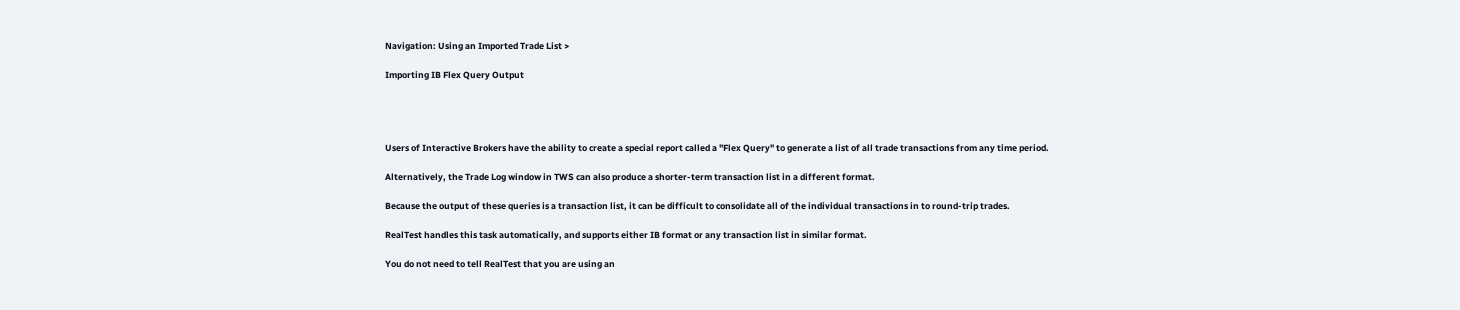Navigation: Using an Imported Trade List >

Importing IB Flex Query Output




Users of Interactive Brokers have the ability to create a special report called a "Flex Query" to generate a list of all trade transactions from any time period.

Alternatively, the Trade Log window in TWS can also produce a shorter-term transaction list in a different format.

Because the output of these queries is a transaction list, it can be difficult to consolidate all of the individual transactions in to round-trip trades.

RealTest handles this task automatically, and supports either IB format or any transaction list in similar format.

You do not need to tell RealTest that you are using an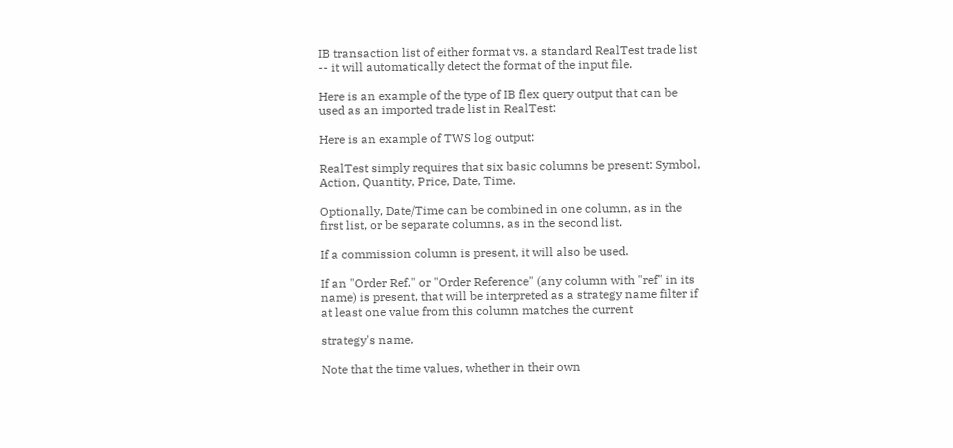IB transaction list of either format vs. a standard RealTest trade list -- it will automatically detect the format of the input file.

Here is an example of the type of IB flex query output that can be used as an imported trade list in RealTest:

Here is an example of TWS log output:

RealTest simply requires that six basic columns be present: Symbol, Action, Quantity, Price, Date, Time.

Optionally, Date/Time can be combined in one column, as in the first list, or be separate columns, as in the second list.

If a commission column is present, it will also be used.

If an "Order Ref." or "Order Reference" (any column with "ref" in its name) is present, that will be interpreted as a strategy name filter if at least one value from this column matches the current

strategy's name.

Note that the time values, whether in their own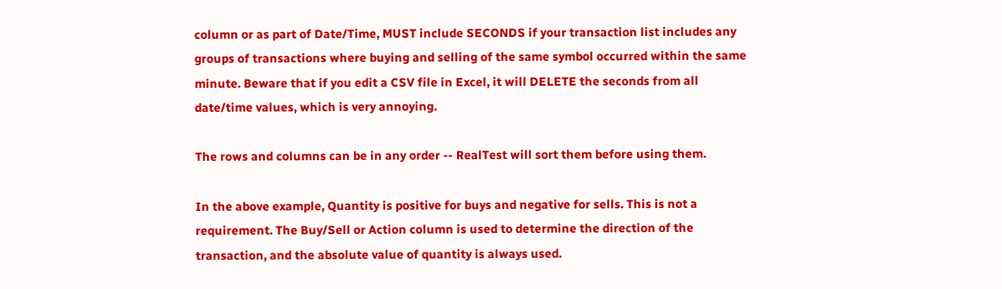column or as part of Date/Time, MUST include SECONDS if your transaction list includes any groups of transactions where buying and selling of the same symbol occurred within the same minute. Beware that if you edit a CSV file in Excel, it will DELETE the seconds from all date/time values, which is very annoying.

The rows and columns can be in any order -- RealTest will sort them before using them.

In the above example, Quantity is positive for buys and negative for sells. This is not a requirement. The Buy/Sell or Action column is used to determine the direction of the transaction, and the absolute value of quantity is always used.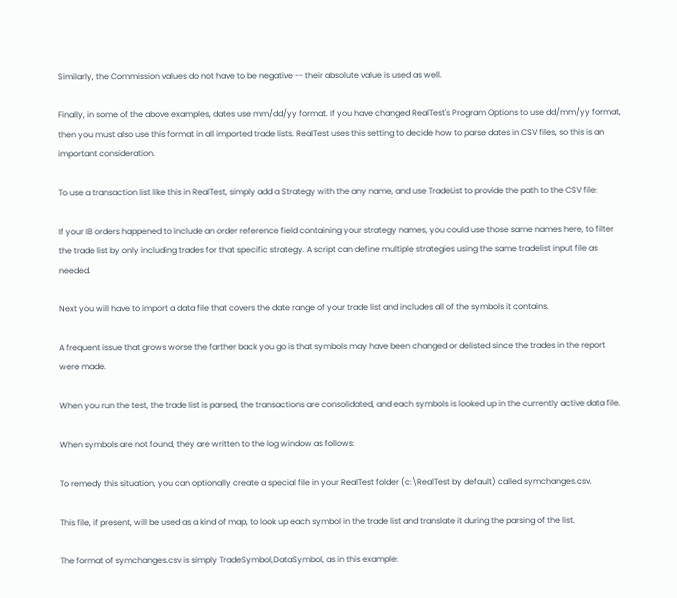Similarly, the Commission values do not have to be negative -- their absolute value is used as well.

Finally, in some of the above examples, dates use mm/dd/yy format. If you have changed RealTest's Program Options to use dd/mm/yy format, then you must also use this format in all imported trade lists. RealTest uses this setting to decide how to parse dates in CSV files, so this is an important consideration.

To use a transaction list like this in RealTest, simply add a Strategy with the any name, and use TradeList to provide the path to the CSV file:

If your IB orders happened to include an order reference field containing your strategy names, you could use those same names here, to filter the trade list by only including trades for that specific strategy. A script can define multiple strategies using the same tradelist input file as needed.

Next you will have to import a data file that covers the date range of your trade list and includes all of the symbols it contains.

A frequent issue that grows worse the farther back you go is that symbols may have been changed or delisted since the trades in the report were made.

When you run the test, the trade list is parsed, the transactions are consolidated, and each symbols is looked up in the currently active data file.

When symbols are not found, they are written to the log window as follows:

To remedy this situation, you can optionally create a special file in your RealTest folder (c:\RealTest by default) called symchanges.csv.

This file, if present, will be used as a kind of map, to look up each symbol in the trade list and translate it during the parsing of the list.

The format of symchanges.csv is simply TradeSymbol,DataSymbol, as in this example: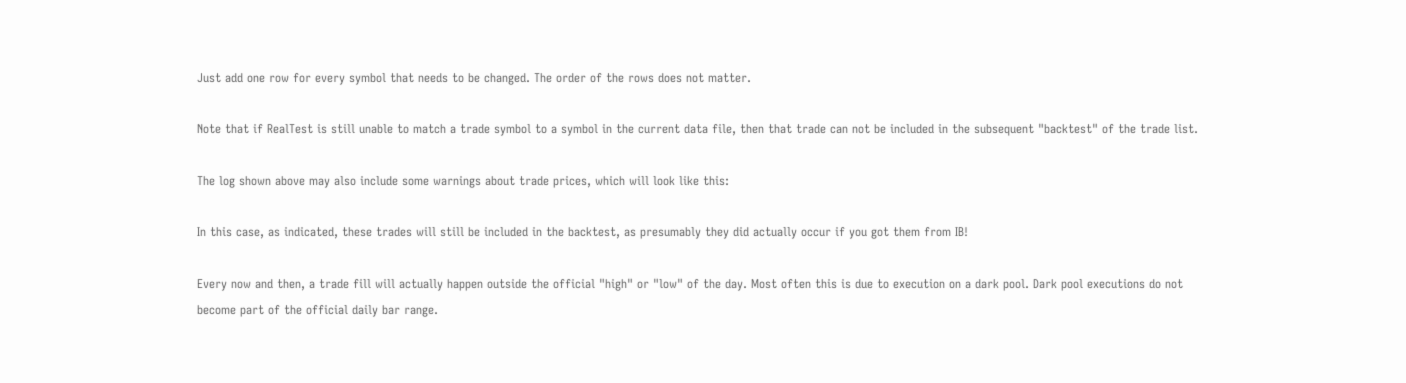Just add one row for every symbol that needs to be changed. The order of the rows does not matter.

Note that if RealTest is still unable to match a trade symbol to a symbol in the current data file, then that trade can not be included in the subsequent "backtest" of the trade list.

The log shown above may also include some warnings about trade prices, which will look like this:

In this case, as indicated, these trades will still be included in the backtest, as presumably they did actually occur if you got them from IB!

Every now and then, a trade fill will actually happen outside the official "high" or "low" of the day. Most often this is due to execution on a dark pool. Dark pool executions do not become part of the official daily bar range.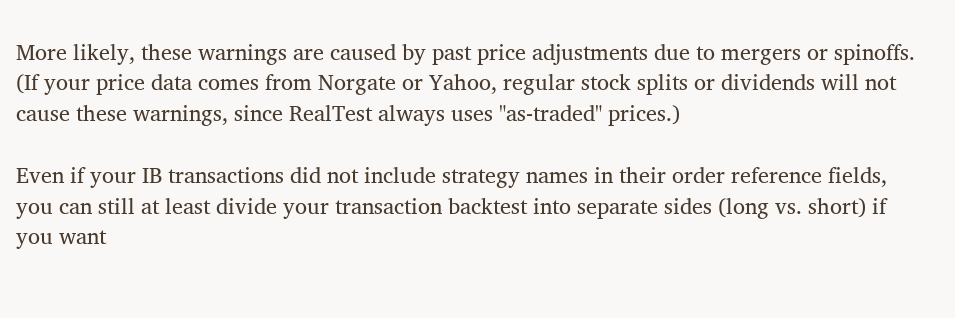More likely, these warnings are caused by past price adjustments due to mergers or spinoffs. (If your price data comes from Norgate or Yahoo, regular stock splits or dividends will not cause these warnings, since RealTest always uses "as-traded" prices.)

Even if your IB transactions did not include strategy names in their order reference fields, you can still at least divide your transaction backtest into separate sides (long vs. short) if you want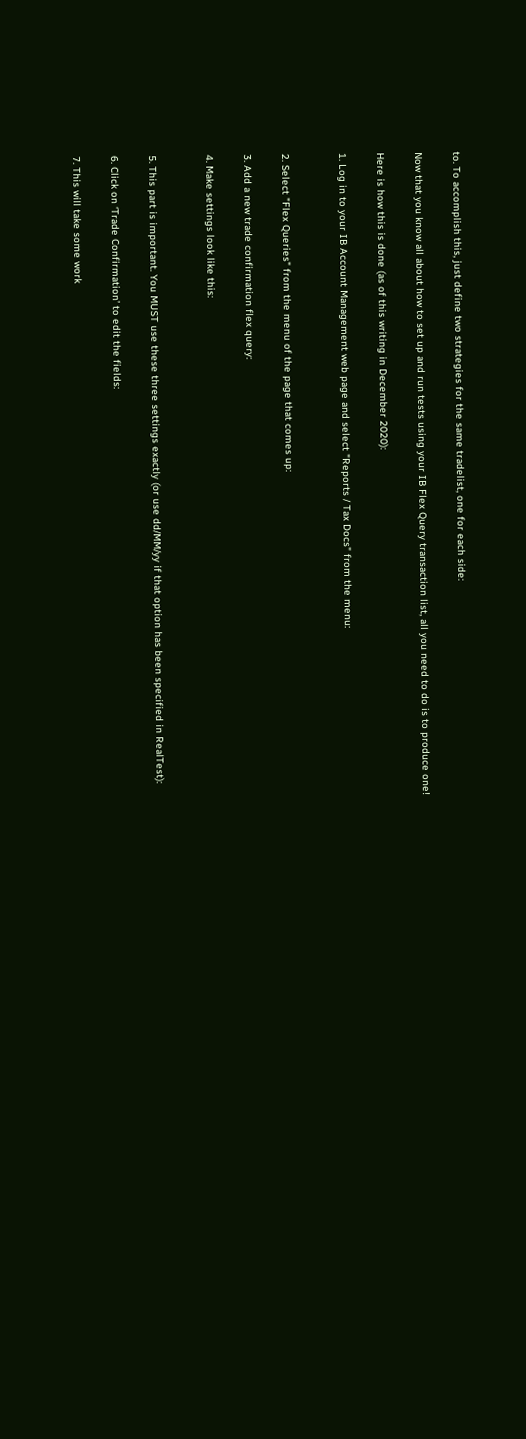to. To accomplish this, just define two strategies for the same tradelist, one for each side:

Now that you know all about how to set up and run tests using your IB Flex Query transaction list, all you need to do is to produce one!

Here is how this is done (as of this writing in December 2020):

1. Log in to your IB Account Management web page and select "Reports / Tax Docs" from the menu:


2. Select "Flex Queries" from the menu of the page that comes up:

3. Add a new trade confirmation flex query:

4. Make settings look like this:


5. This part is important. You MUST use these three settings exactly (or use dd/MM/yy if that option has been specified in RealTest):

6. Click on ‘Trade Confirmation’ to edit the fields:

7. This will take some work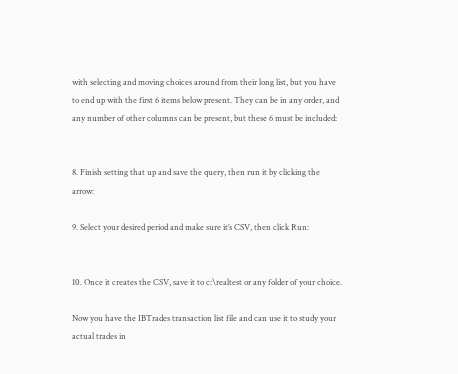with selecting and moving choices around from their long list, but you have to end up with the first 6 items below present. They can be in any order, and any number of other columns can be present, but these 6 must be included:


8. Finish setting that up and save the query, then run it by clicking the arrow:

9. Select your desired period and make sure it’s CSV, then click Run:


10. Once it creates the CSV, save it to c:\realtest or any folder of your choice.

Now you have the IBTrades transaction list file and can use it to study your actual trades in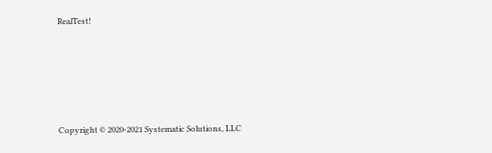RealTest!





Copyright © 2020-2021 Systematic Solutions, LLC